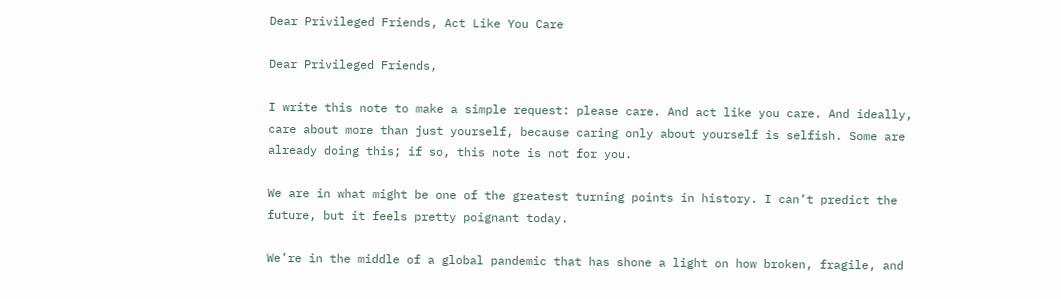Dear Privileged Friends, Act Like You Care

Dear Privileged Friends,

I write this note to make a simple request: please care. And act like you care. And ideally, care about more than just yourself, because caring only about yourself is selfish. Some are already doing this; if so, this note is not for you.

We are in what might be one of the greatest turning points in history. I can’t predict the future, but it feels pretty poignant today.

We’re in the middle of a global pandemic that has shone a light on how broken, fragile, and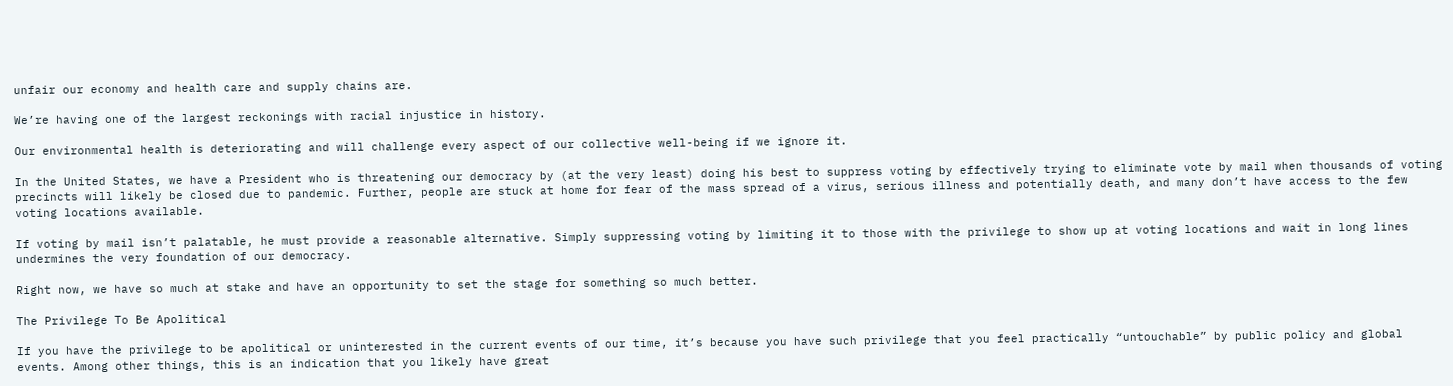unfair our economy and health care and supply chains are.

We’re having one of the largest reckonings with racial injustice in history.

Our environmental health is deteriorating and will challenge every aspect of our collective well-being if we ignore it.

In the United States, we have a President who is threatening our democracy by (at the very least) doing his best to suppress voting by effectively trying to eliminate vote by mail when thousands of voting precincts will likely be closed due to pandemic. Further, people are stuck at home for fear of the mass spread of a virus, serious illness and potentially death, and many don’t have access to the few voting locations available.

If voting by mail isn’t palatable, he must provide a reasonable alternative. Simply suppressing voting by limiting it to those with the privilege to show up at voting locations and wait in long lines undermines the very foundation of our democracy.

Right now, we have so much at stake and have an opportunity to set the stage for something so much better.

The Privilege To Be Apolitical

If you have the privilege to be apolitical or uninterested in the current events of our time, it’s because you have such privilege that you feel practically “untouchable” by public policy and global events. Among other things, this is an indication that you likely have great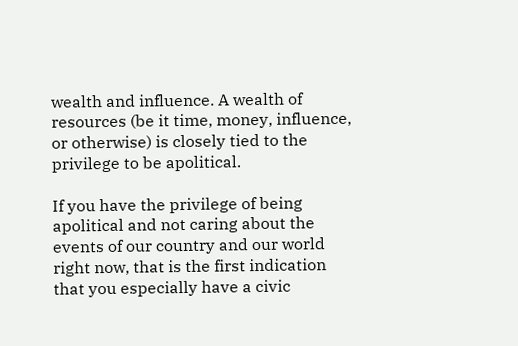wealth and influence. A wealth of resources (be it time, money, influence, or otherwise) is closely tied to the privilege to be apolitical.

If you have the privilege of being apolitical and not caring about the events of our country and our world right now, that is the first indication that you especially have a civic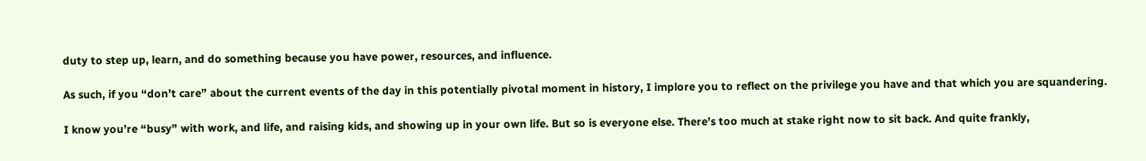duty to step up, learn, and do something because you have power, resources, and influence.

As such, if you “don’t care” about the current events of the day in this potentially pivotal moment in history, I implore you to reflect on the privilege you have and that which you are squandering.

I know you’re “busy” with work, and life, and raising kids, and showing up in your own life. But so is everyone else. There’s too much at stake right now to sit back. And quite frankly,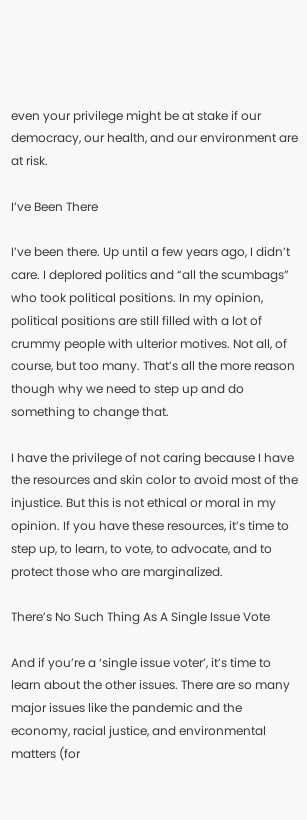even your privilege might be at stake if our democracy, our health, and our environment are at risk.

I’ve Been There

I’ve been there. Up until a few years ago, I didn’t care. I deplored politics and “all the scumbags” who took political positions. In my opinion, political positions are still filled with a lot of crummy people with ulterior motives. Not all, of course, but too many. That’s all the more reason though why we need to step up and do something to change that.

I have the privilege of not caring because I have the resources and skin color to avoid most of the injustice. But this is not ethical or moral in my opinion. If you have these resources, it’s time to step up, to learn, to vote, to advocate, and to protect those who are marginalized.

There’s No Such Thing As A Single Issue Vote

And if you’re a ‘single issue voter’, it’s time to learn about the other issues. There are so many major issues like the pandemic and the economy, racial justice, and environmental matters (for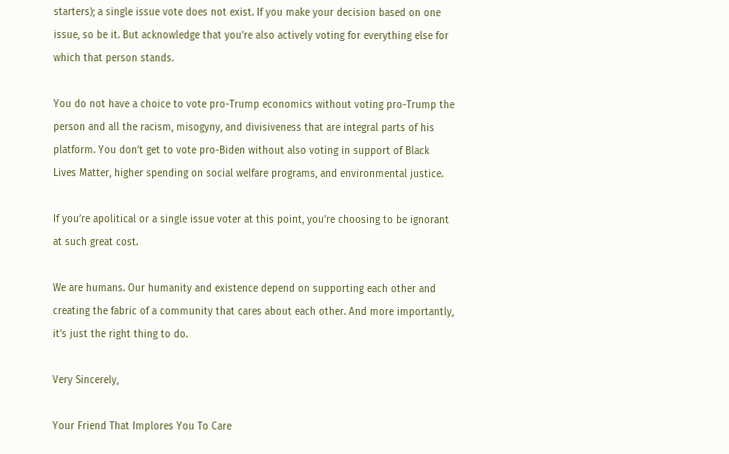starters); a single issue vote does not exist. If you make your decision based on one issue, so be it. But acknowledge that you’re also actively voting for everything else for which that person stands.

You do not have a choice to vote pro-Trump economics without voting pro-Trump the person and all the racism, misogyny, and divisiveness that are integral parts of his platform. You don’t get to vote pro-Biden without also voting in support of Black Lives Matter, higher spending on social welfare programs, and environmental justice.

If you’re apolitical or a single issue voter at this point, you’re choosing to be ignorant at such great cost.

We are humans. Our humanity and existence depend on supporting each other and creating the fabric of a community that cares about each other. And more importantly, it’s just the right thing to do.

Very Sincerely,

Your Friend That Implores You To Care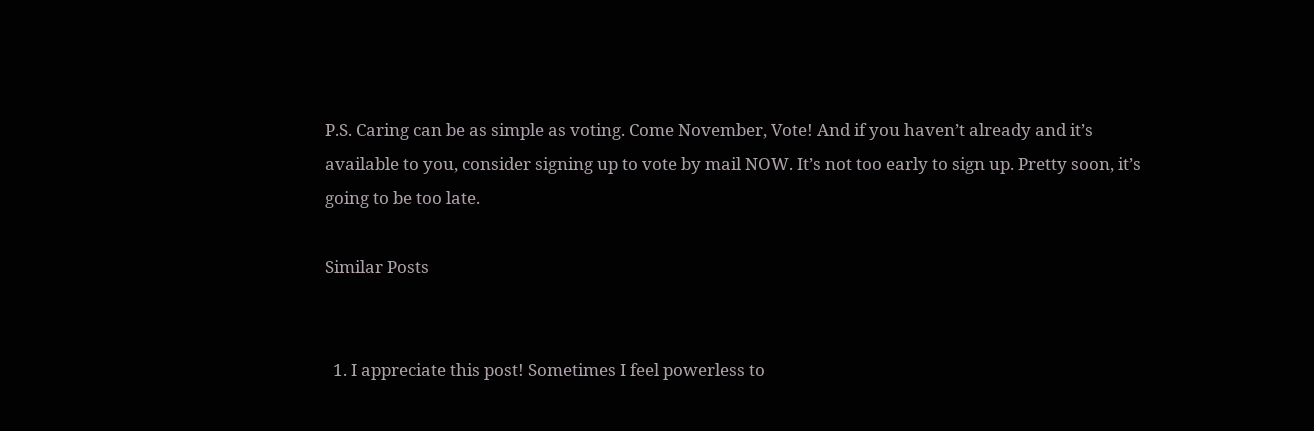P.S. Caring can be as simple as voting. Come November, Vote! And if you haven’t already and it’s available to you, consider signing up to vote by mail NOW. It’s not too early to sign up. Pretty soon, it’s going to be too late.

Similar Posts


  1. I appreciate this post! Sometimes I feel powerless to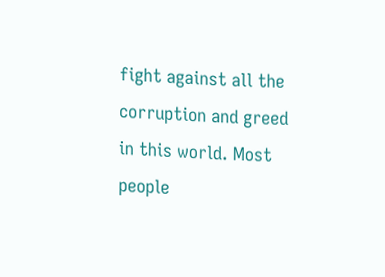fight against all the corruption and greed in this world. Most people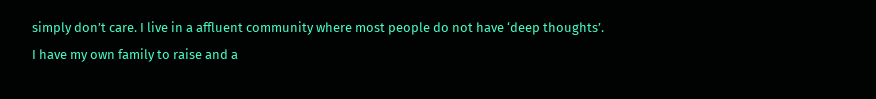simply don’t care. I live in a affluent community where most people do not have ‘deep thoughts’. I have my own family to raise and a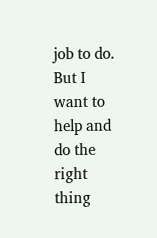job to do. But I want to help and do the right thing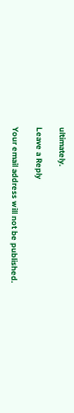ultimately.

Leave a Reply

Your email address will not be published.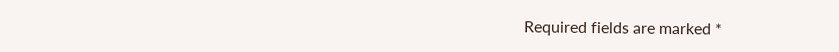Required fields are marked *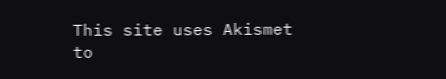This site uses Akismet to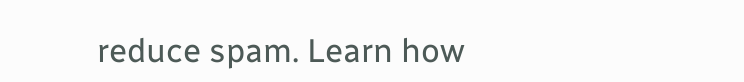reduce spam. Learn how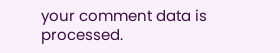your comment data is processed.